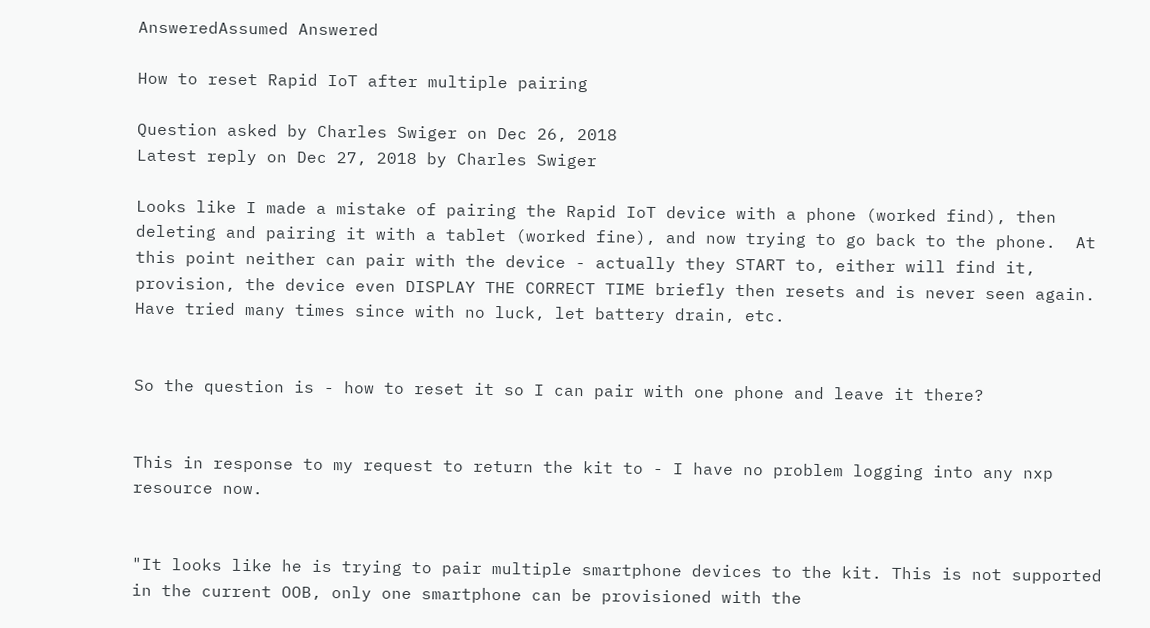AnsweredAssumed Answered

How to reset Rapid IoT after multiple pairing

Question asked by Charles Swiger on Dec 26, 2018
Latest reply on Dec 27, 2018 by Charles Swiger

Looks like I made a mistake of pairing the Rapid IoT device with a phone (worked find), then deleting and pairing it with a tablet (worked fine), and now trying to go back to the phone.  At this point neither can pair with the device - actually they START to, either will find it, provision, the device even DISPLAY THE CORRECT TIME briefly then resets and is never seen again. Have tried many times since with no luck, let battery drain, etc.


So the question is - how to reset it so I can pair with one phone and leave it there?


This in response to my request to return the kit to - I have no problem logging into any nxp resource now.


"It looks like he is trying to pair multiple smartphone devices to the kit. This is not supported in the current OOB, only one smartphone can be provisioned with the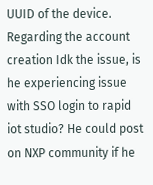UUID of the device. Regarding the account creation Idk the issue, is he experiencing issue with SSO login to rapid iot studio? He could post on NXP community if he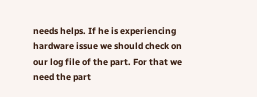needs helps. If he is experiencing hardware issue we should check on our log file of the part. For that we need the part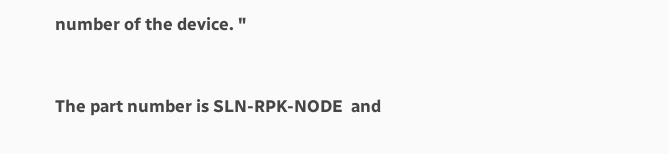number of the device. "


The part number is SLN-RPK-NODE  and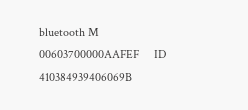bluetooth M 00603700000AAFEF     ID 410384939406069B